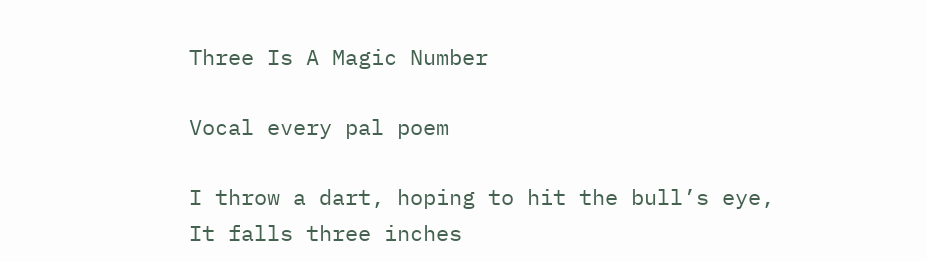Three Is A Magic Number

Vocal every pal poem

I throw a dart, hoping to hit the bull’s eye,
It falls three inches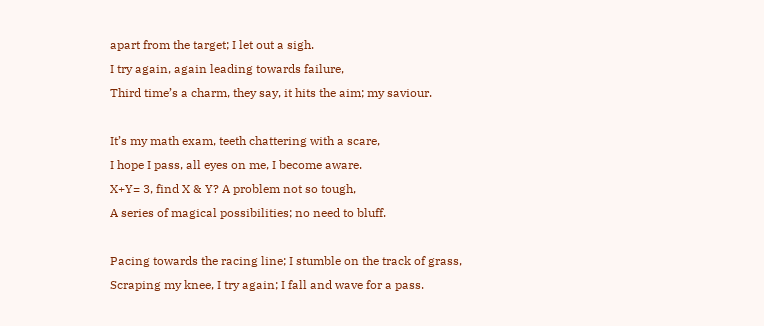apart from the target; I let out a sigh.
I try again, again leading towards failure,
Third time’s a charm, they say, it hits the aim; my saviour.

It’s my math exam, teeth chattering with a scare,
I hope I pass, all eyes on me, I become aware.
X+Y= 3, find X & Y? A problem not so tough,
A series of magical possibilities; no need to bluff.

Pacing towards the racing line; I stumble on the track of grass,
Scraping my knee, I try again; I fall and wave for a pass.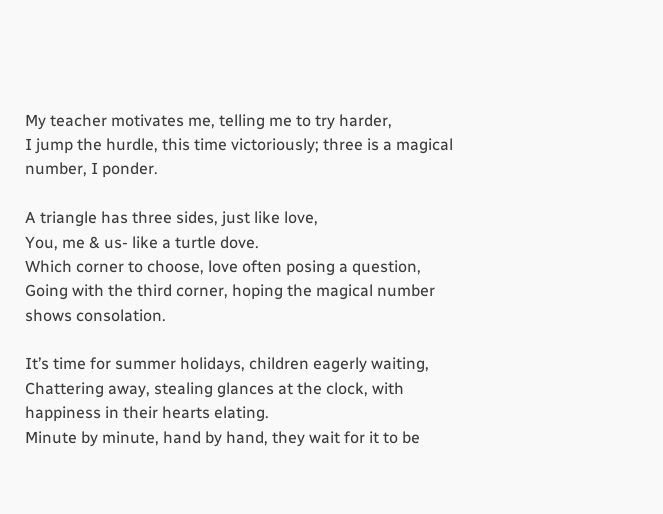My teacher motivates me, telling me to try harder,
I jump the hurdle, this time victoriously; three is a magical number, I ponder.

A triangle has three sides, just like love,
You, me & us- like a turtle dove.
Which corner to choose, love often posing a question,
Going with the third corner, hoping the magical number shows consolation.

It’s time for summer holidays, children eagerly waiting,
Chattering away, stealing glances at the clock, with happiness in their hearts elating.
Minute by minute, hand by hand, they wait for it to be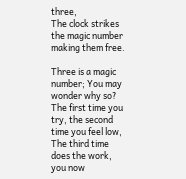three,
The clock strikes the magic number making them free.

Three is a magic number; You may wonder why so?
The first time you try, the second time you feel low,
The third time does the work, you now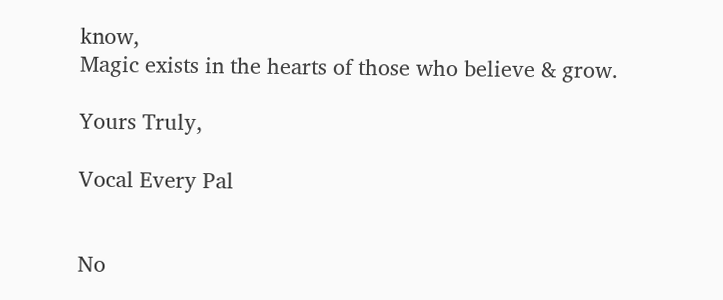know,
Magic exists in the hearts of those who believe & grow.

Yours Truly,

Vocal Every Pal


No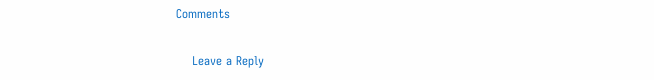Comments

    Leave a Reply